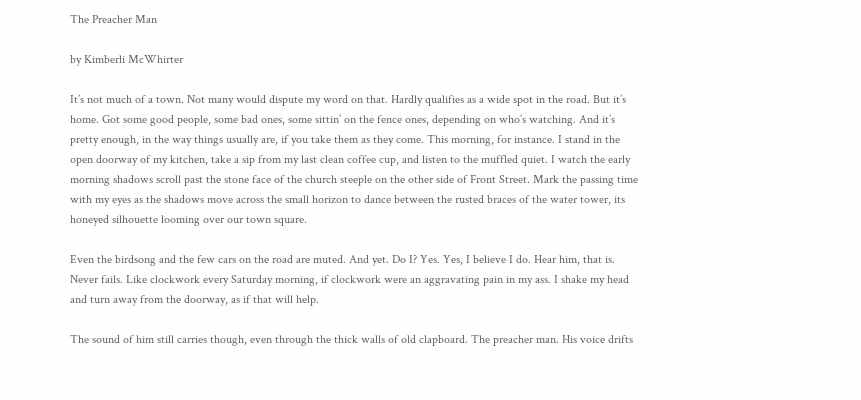The Preacher Man

by Kimberli McWhirter

It’s not much of a town. Not many would dispute my word on that. Hardly qualifies as a wide spot in the road. But it’s home. Got some good people, some bad ones, some sittin’ on the fence ones, depending on who’s watching. And it’s pretty enough, in the way things usually are, if you take them as they come. This morning, for instance. I stand in the open doorway of my kitchen, take a sip from my last clean coffee cup, and listen to the muffled quiet. I watch the early morning shadows scroll past the stone face of the church steeple on the other side of Front Street. Mark the passing time with my eyes as the shadows move across the small horizon to dance between the rusted braces of the water tower, its honeyed silhouette looming over our town square.

Even the birdsong and the few cars on the road are muted. And yet. Do I? Yes. Yes, I believe I do. Hear him, that is. Never fails. Like clockwork every Saturday morning, if clockwork were an aggravating pain in my ass. I shake my head and turn away from the doorway, as if that will help.

The sound of him still carries though, even through the thick walls of old clapboard. The preacher man. His voice drifts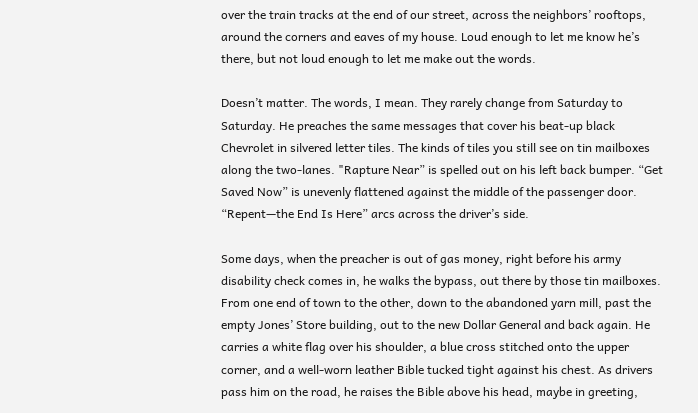over the train tracks at the end of our street, across the neighbors’ rooftops, around the corners and eaves of my house. Loud enough to let me know he’s there, but not loud enough to let me make out the words.

Doesn’t matter. The words, I mean. They rarely change from Saturday to Saturday. He preaches the same messages that cover his beat-up black Chevrolet in silvered letter tiles. The kinds of tiles you still see on tin mailboxes along the two-lanes. "Rapture Near” is spelled out on his left back bumper. “Get Saved Now” is unevenly flattened against the middle of the passenger door. “Repent—the End Is Here” arcs across the driver’s side.

Some days, when the preacher is out of gas money, right before his army disability check comes in, he walks the bypass, out there by those tin mailboxes. From one end of town to the other, down to the abandoned yarn mill, past the empty Jones’ Store building, out to the new Dollar General and back again. He carries a white flag over his shoulder, a blue cross stitched onto the upper corner, and a well-worn leather Bible tucked tight against his chest. As drivers pass him on the road, he raises the Bible above his head, maybe in greeting,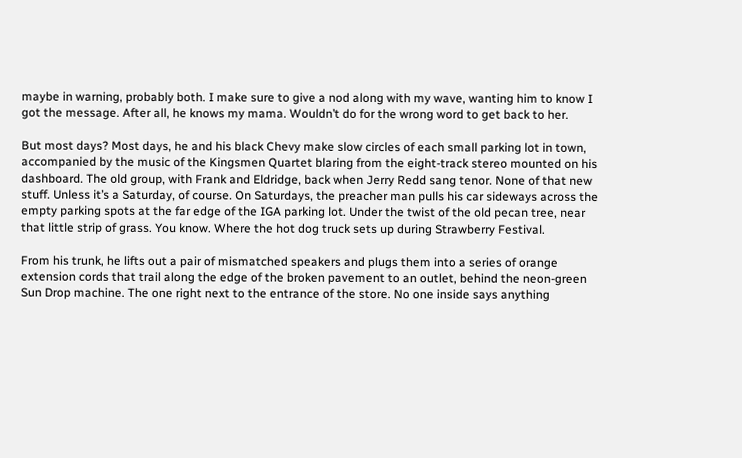maybe in warning, probably both. I make sure to give a nod along with my wave, wanting him to know I got the message. After all, he knows my mama. Wouldn’t do for the wrong word to get back to her.

But most days? Most days, he and his black Chevy make slow circles of each small parking lot in town, accompanied by the music of the Kingsmen Quartet blaring from the eight-track stereo mounted on his dashboard. The old group, with Frank and Eldridge, back when Jerry Redd sang tenor. None of that new stuff. Unless it’s a Saturday, of course. On Saturdays, the preacher man pulls his car sideways across the empty parking spots at the far edge of the IGA parking lot. Under the twist of the old pecan tree, near that little strip of grass. You know. Where the hot dog truck sets up during Strawberry Festival.

From his trunk, he lifts out a pair of mismatched speakers and plugs them into a series of orange extension cords that trail along the edge of the broken pavement to an outlet, behind the neon-green Sun Drop machine. The one right next to the entrance of the store. No one inside says anything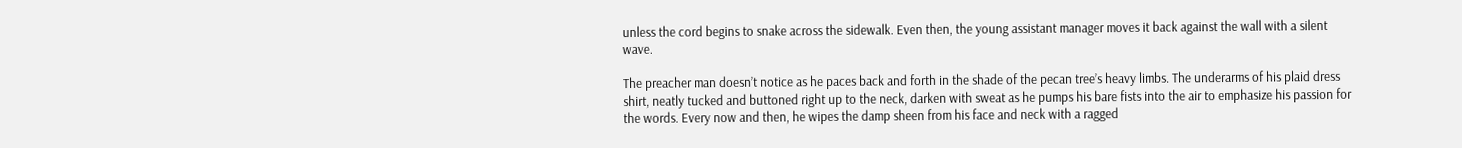unless the cord begins to snake across the sidewalk. Even then, the young assistant manager moves it back against the wall with a silent wave.

The preacher man doesn’t notice as he paces back and forth in the shade of the pecan tree’s heavy limbs. The underarms of his plaid dress shirt, neatly tucked and buttoned right up to the neck, darken with sweat as he pumps his bare fists into the air to emphasize his passion for the words. Every now and then, he wipes the damp sheen from his face and neck with a ragged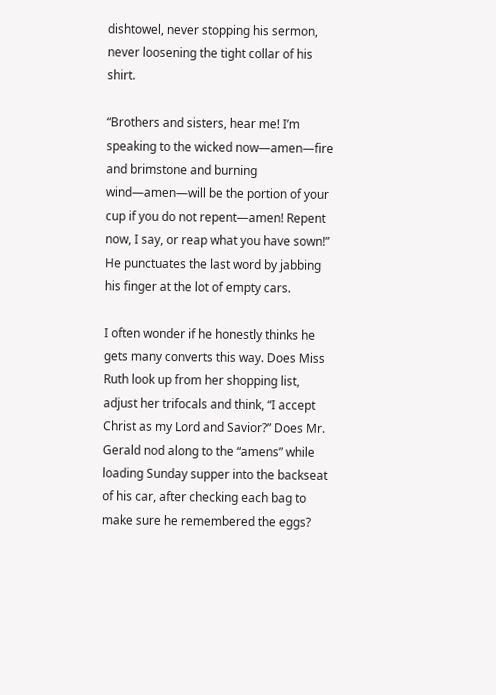dishtowel, never stopping his sermon, never loosening the tight collar of his shirt.

“Brothers and sisters, hear me! I’m speaking to the wicked now—amen—fire and brimstone and burning wind—amen—will be the portion of your cup if you do not repent—amen! Repent now, I say, or reap what you have sown!” He punctuates the last word by jabbing his finger at the lot of empty cars.

I often wonder if he honestly thinks he gets many converts this way. Does Miss Ruth look up from her shopping list, adjust her trifocals and think, “I accept Christ as my Lord and Savior?” Does Mr. Gerald nod along to the “amens” while loading Sunday supper into the backseat of his car, after checking each bag to make sure he remembered the eggs?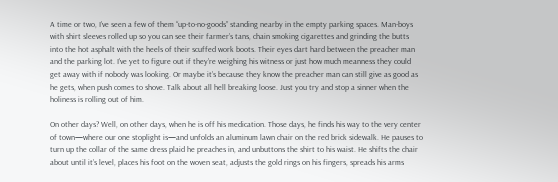A time or two, I’ve seen a few of them “up-to-no-goods” standing nearby in the empty parking spaces. Man-boys with shirt sleeves rolled up so you can see their farmer’s tans, chain smoking cigarettes and grinding the butts into the hot asphalt with the heels of their scuffed work boots. Their eyes dart hard between the preacher man and the parking lot. I’ve yet to figure out if they’re weighing his witness or just how much meanness they could get away with if nobody was looking. Or maybe it’s because they know the preacher man can still give as good as he gets, when push comes to shove. Talk about all hell breaking loose. Just you try and stop a sinner when the holiness is rolling out of him.

On other days? Well, on other days, when he is off his medication. Those days, he finds his way to the very center of town—where our one stoplight is—and unfolds an aluminum lawn chair on the red brick sidewalk. He pauses to turn up the collar of the same dress plaid he preaches in, and unbuttons the shirt to his waist. He shifts the chair about until it’s level, places his foot on the woven seat, adjusts the gold rings on his fingers, spreads his arms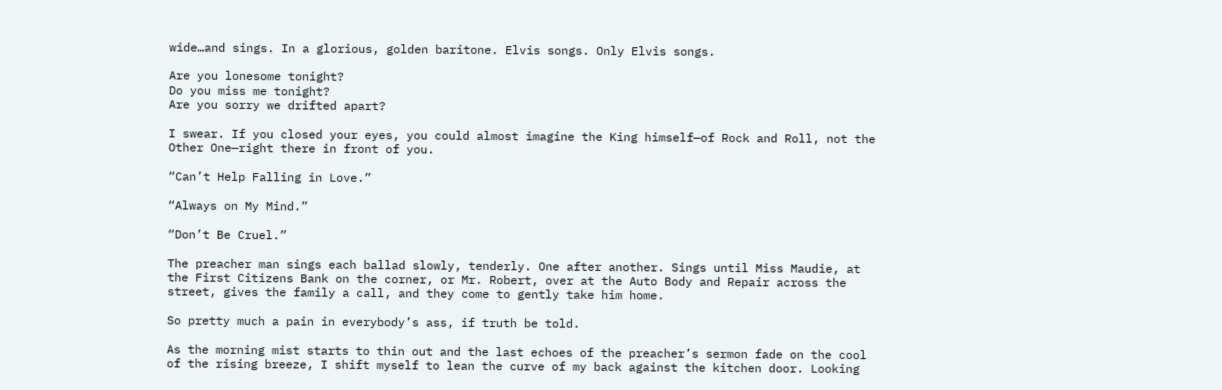wide…and sings. In a glorious, golden baritone. Elvis songs. Only Elvis songs.

Are you lonesome tonight?
Do you miss me tonight?
Are you sorry we drifted apart?

I swear. If you closed your eyes, you could almost imagine the King himself—of Rock and Roll, not the Other One—right there in front of you.

“Can’t Help Falling in Love.”

“Always on My Mind.”

“Don’t Be Cruel.”

The preacher man sings each ballad slowly, tenderly. One after another. Sings until Miss Maudie, at the First Citizens Bank on the corner, or Mr. Robert, over at the Auto Body and Repair across the street, gives the family a call, and they come to gently take him home.

So pretty much a pain in everybody’s ass, if truth be told.

As the morning mist starts to thin out and the last echoes of the preacher’s sermon fade on the cool of the rising breeze, I shift myself to lean the curve of my back against the kitchen door. Looking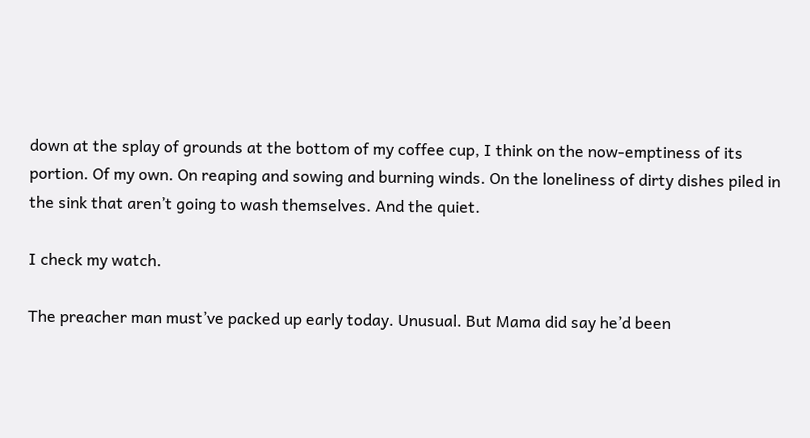down at the splay of grounds at the bottom of my coffee cup, I think on the now-emptiness of its portion. Of my own. On reaping and sowing and burning winds. On the loneliness of dirty dishes piled in the sink that aren’t going to wash themselves. And the quiet.

I check my watch.

The preacher man must’ve packed up early today. Unusual. But Mama did say he’d been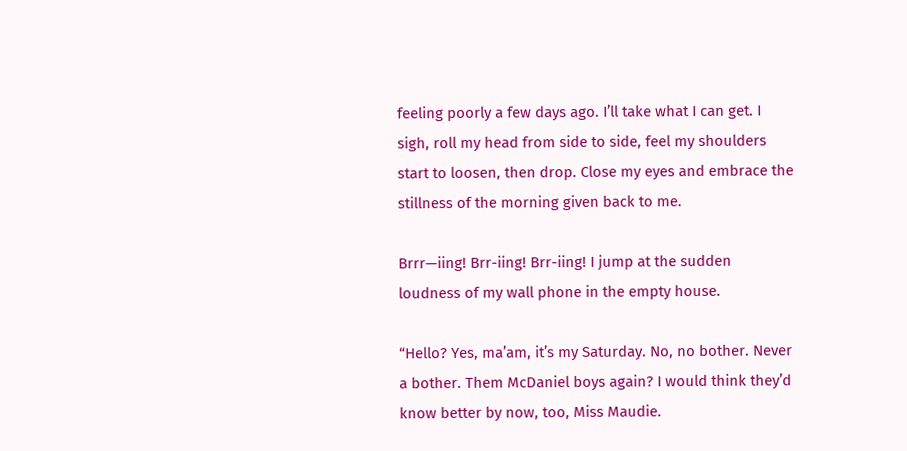feeling poorly a few days ago. I’ll take what I can get. I sigh, roll my head from side to side, feel my shoulders start to loosen, then drop. Close my eyes and embrace the stillness of the morning given back to me.

Brrr—iing! Brr-iing! Brr-iing! I jump at the sudden loudness of my wall phone in the empty house.

“Hello? Yes, ma’am, it’s my Saturday. No, no bother. Never a bother. Them McDaniel boys again? I would think they’d know better by now, too, Miss Maudie.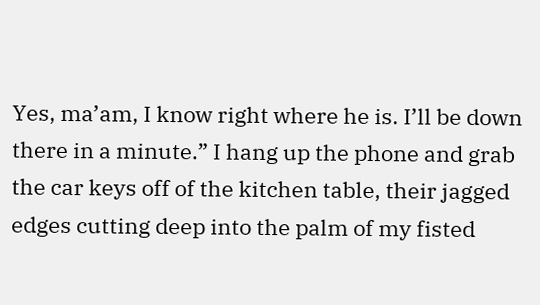Yes, ma’am, I know right where he is. I’ll be down there in a minute.” I hang up the phone and grab the car keys off of the kitchen table, their jagged edges cutting deep into the palm of my fisted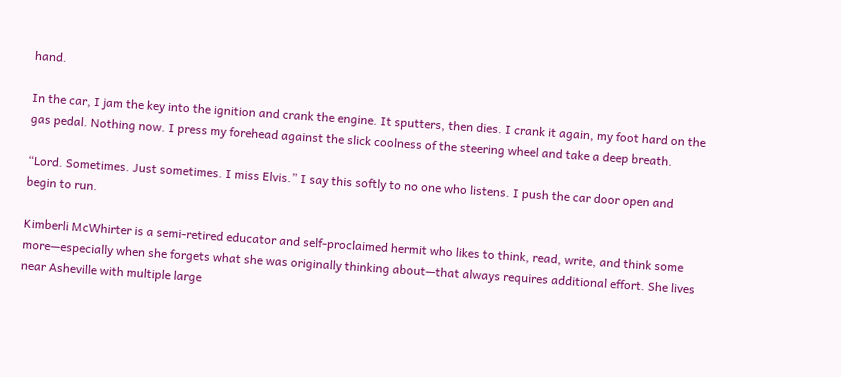hand.

In the car, I jam the key into the ignition and crank the engine. It sputters, then dies. I crank it again, my foot hard on the gas pedal. Nothing now. I press my forehead against the slick coolness of the steering wheel and take a deep breath.

“Lord. Sometimes. Just sometimes. I miss Elvis.” I say this softly to no one who listens. I push the car door open and begin to run.

Kimberli McWhirter is a semi-retired educator and self-proclaimed hermit who likes to think, read, write, and think some more—especially when she forgets what she was originally thinking about—that always requires additional effort. She lives near Asheville with multiple large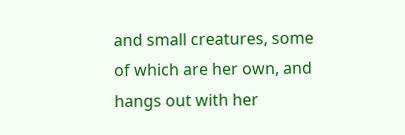and small creatures, some of which are her own, and hangs out with her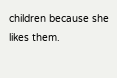children because she likes them.